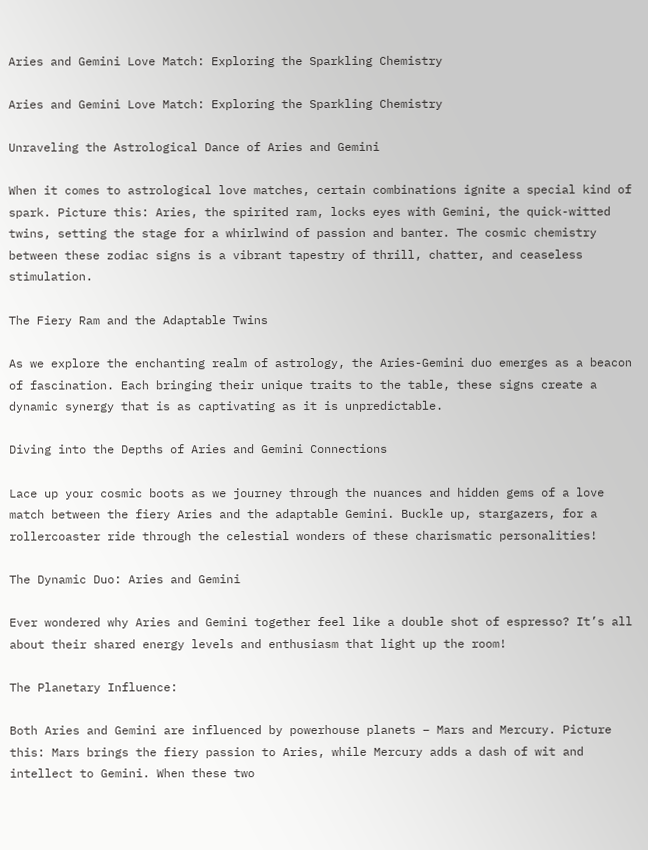Aries and Gemini Love Match: Exploring the Sparkling Chemistry

Aries and Gemini Love Match: Exploring the Sparkling Chemistry

Unraveling the Astrological Dance of Aries and Gemini

When it comes to astrological love matches, certain combinations ignite a special kind of spark. Picture this: Aries, the spirited ram, locks eyes with Gemini, the quick-witted twins, setting the stage for a whirlwind of passion and banter. The cosmic chemistry between these zodiac signs is a vibrant tapestry of thrill, chatter, and ceaseless stimulation.

The Fiery Ram and the Adaptable Twins

As we explore the enchanting realm of astrology, the Aries-Gemini duo emerges as a beacon of fascination. Each bringing their unique traits to the table, these signs create a dynamic synergy that is as captivating as it is unpredictable.

Diving into the Depths of Aries and Gemini Connections

Lace up your cosmic boots as we journey through the nuances and hidden gems of a love match between the fiery Aries and the adaptable Gemini. Buckle up, stargazers, for a rollercoaster ride through the celestial wonders of these charismatic personalities!

The Dynamic Duo: Aries and Gemini

Ever wondered why Aries and Gemini together feel like a double shot of espresso? It’s all about their shared energy levels and enthusiasm that light up the room!

The Planetary Influence:

Both Aries and Gemini are influenced by powerhouse planets – Mars and Mercury. Picture this: Mars brings the fiery passion to Aries, while Mercury adds a dash of wit and intellect to Gemini. When these two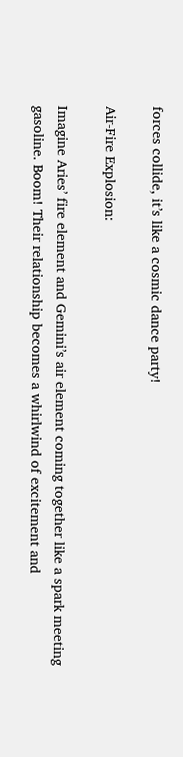forces collide, it’s like a cosmic dance party!

Air-Fire Explosion:

Imagine Aries’ fire element and Gemini’s air element coming together like a spark meeting gasoline. Boom! Their relationship becomes a whirlwind of excitement and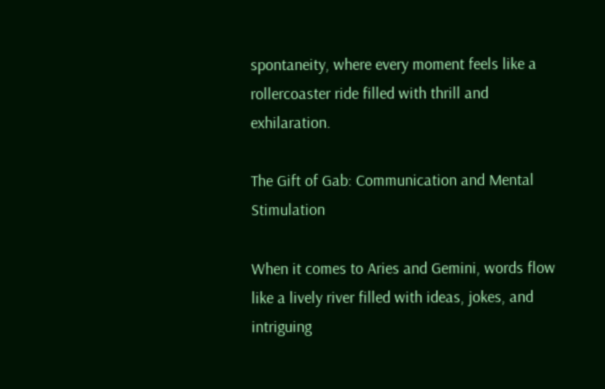spontaneity, where every moment feels like a rollercoaster ride filled with thrill and exhilaration.

The Gift of Gab: Communication and Mental Stimulation

When it comes to Aries and Gemini, words flow like a lively river filled with ideas, jokes, and intriguing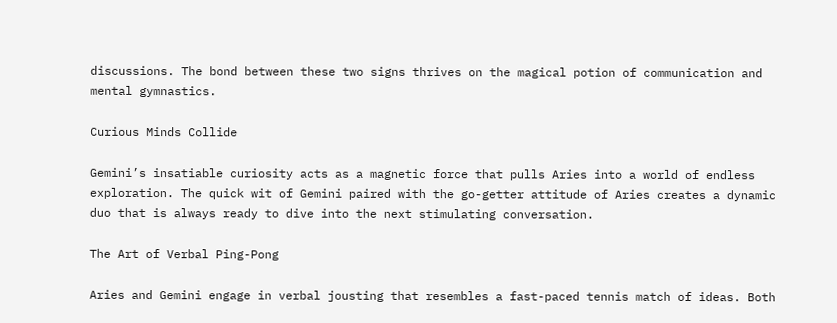discussions. The bond between these two signs thrives on the magical potion of communication and mental gymnastics.

Curious Minds Collide

Gemini’s insatiable curiosity acts as a magnetic force that pulls Aries into a world of endless exploration. The quick wit of Gemini paired with the go-getter attitude of Aries creates a dynamic duo that is always ready to dive into the next stimulating conversation.

The Art of Verbal Ping-Pong

Aries and Gemini engage in verbal jousting that resembles a fast-paced tennis match of ideas. Both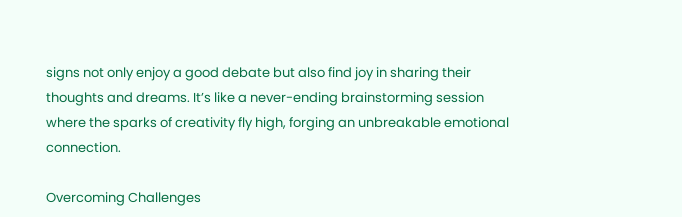signs not only enjoy a good debate but also find joy in sharing their thoughts and dreams. It’s like a never-ending brainstorming session where the sparks of creativity fly high, forging an unbreakable emotional connection.

Overcoming Challenges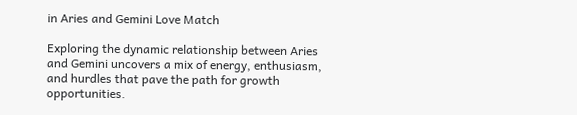in Aries and Gemini Love Match

Exploring the dynamic relationship between Aries and Gemini uncovers a mix of energy, enthusiasm, and hurdles that pave the path for growth opportunities.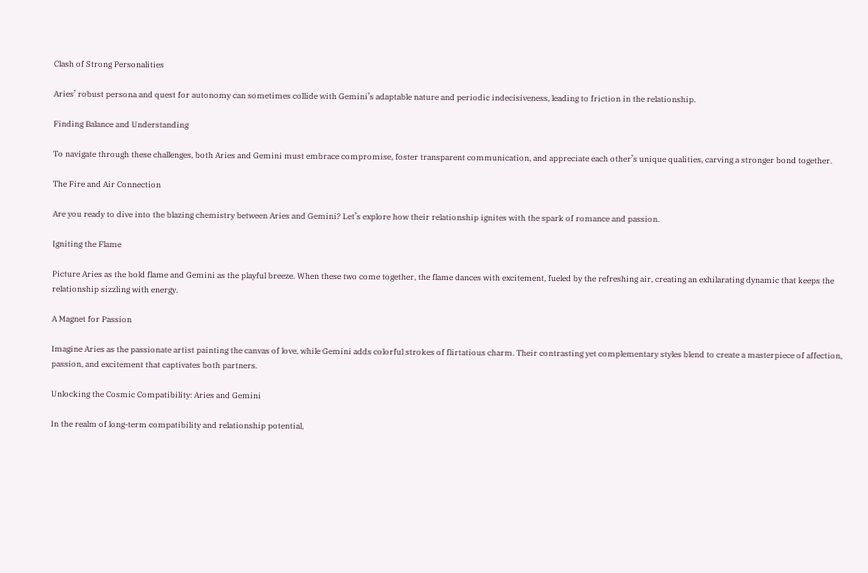Clash of Strong Personalities

Aries’ robust persona and quest for autonomy can sometimes collide with Gemini’s adaptable nature and periodic indecisiveness, leading to friction in the relationship.

Finding Balance and Understanding

To navigate through these challenges, both Aries and Gemini must embrace compromise, foster transparent communication, and appreciate each other’s unique qualities, carving a stronger bond together.

The Fire and Air Connection

Are you ready to dive into the blazing chemistry between Aries and Gemini? Let’s explore how their relationship ignites with the spark of romance and passion.

Igniting the Flame

Picture Aries as the bold flame and Gemini as the playful breeze. When these two come together, the flame dances with excitement, fueled by the refreshing air, creating an exhilarating dynamic that keeps the relationship sizzling with energy.

A Magnet for Passion

Imagine Aries as the passionate artist painting the canvas of love, while Gemini adds colorful strokes of flirtatious charm. Their contrasting yet complementary styles blend to create a masterpiece of affection, passion, and excitement that captivates both partners.

Unlocking the Cosmic Compatibility: Aries and Gemini

In the realm of long-term compatibility and relationship potential,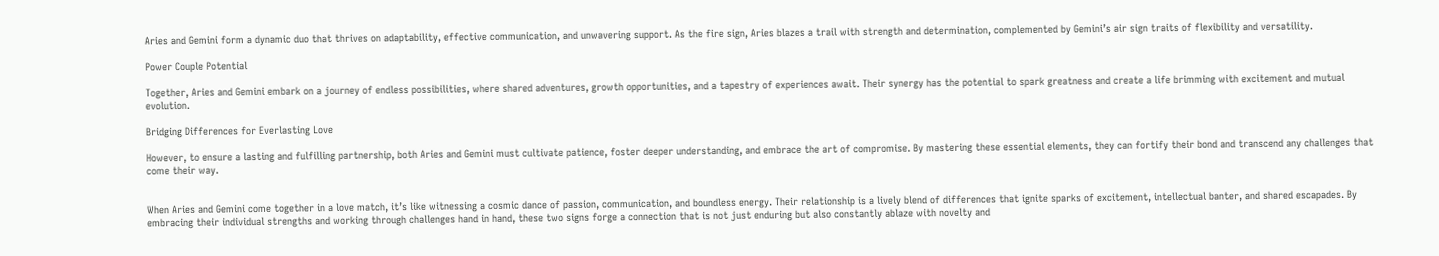Aries and Gemini form a dynamic duo that thrives on adaptability, effective communication, and unwavering support. As the fire sign, Aries blazes a trail with strength and determination, complemented by Gemini’s air sign traits of flexibility and versatility.

Power Couple Potential

Together, Aries and Gemini embark on a journey of endless possibilities, where shared adventures, growth opportunities, and a tapestry of experiences await. Their synergy has the potential to spark greatness and create a life brimming with excitement and mutual evolution.

Bridging Differences for Everlasting Love

However, to ensure a lasting and fulfilling partnership, both Aries and Gemini must cultivate patience, foster deeper understanding, and embrace the art of compromise. By mastering these essential elements, they can fortify their bond and transcend any challenges that come their way.


When Aries and Gemini come together in a love match, it’s like witnessing a cosmic dance of passion, communication, and boundless energy. Their relationship is a lively blend of differences that ignite sparks of excitement, intellectual banter, and shared escapades. By embracing their individual strengths and working through challenges hand in hand, these two signs forge a connection that is not just enduring but also constantly ablaze with novelty and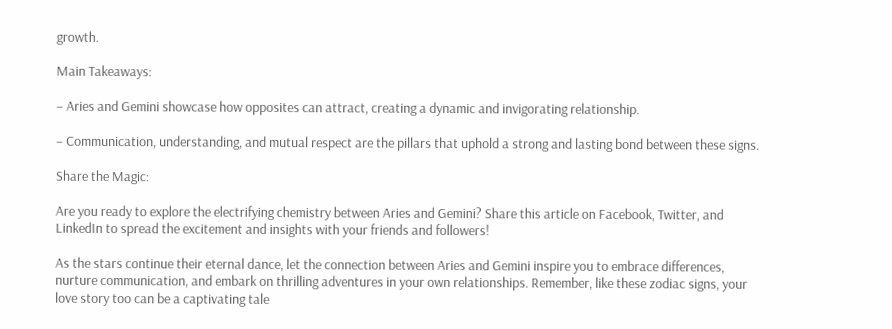growth.

Main Takeaways:

– Aries and Gemini showcase how opposites can attract, creating a dynamic and invigorating relationship.

– Communication, understanding, and mutual respect are the pillars that uphold a strong and lasting bond between these signs.

Share the Magic:

Are you ready to explore the electrifying chemistry between Aries and Gemini? Share this article on Facebook, Twitter, and LinkedIn to spread the excitement and insights with your friends and followers!

As the stars continue their eternal dance, let the connection between Aries and Gemini inspire you to embrace differences, nurture communication, and embark on thrilling adventures in your own relationships. Remember, like these zodiac signs, your love story too can be a captivating tale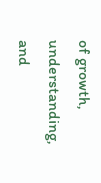of growth, understanding, and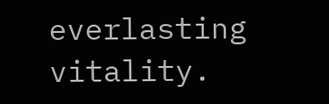everlasting vitality.